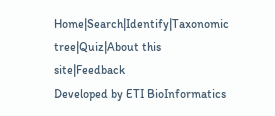Home|Search|Identify|Taxonomic tree|Quiz|About this site|Feedback
Developed by ETI BioInformatics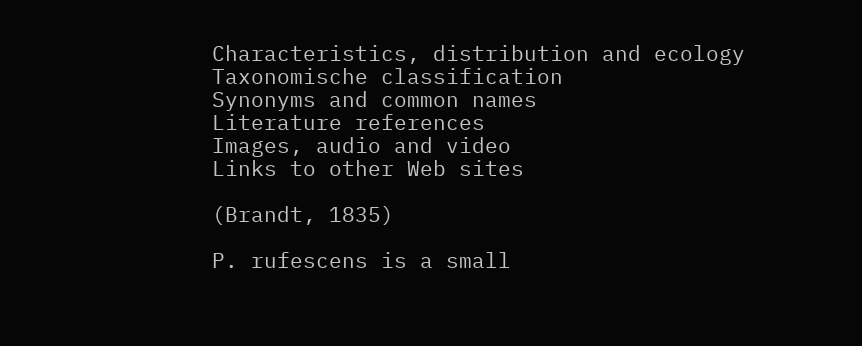Characteristics, distribution and ecology
Taxonomische classification
Synonyms and common names
Literature references
Images, audio and video
Links to other Web sites

(Brandt, 1835)

P. rufescens is a small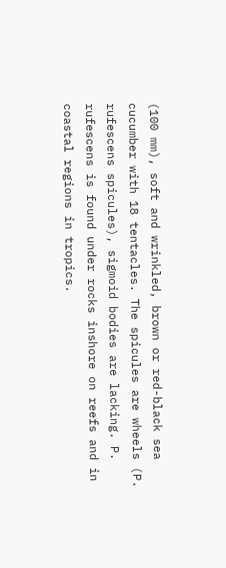(100 mm), soft and wrinkled, brown or red-black sea cucumber with 18 tentacles. The spicules are wheels (P. rufescens spicules), sigmoid bodies are lacking. P. rufescens is found under rocks inshore on reefs and in coastal regions in tropics.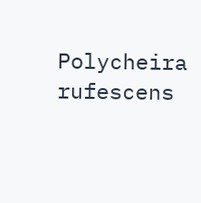Polycheira rufescens